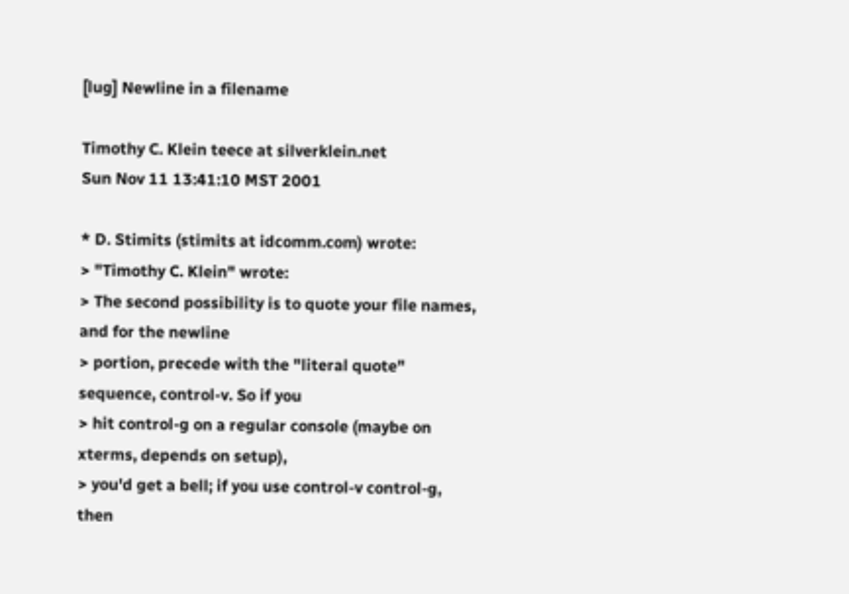[lug] Newline in a filename

Timothy C. Klein teece at silverklein.net
Sun Nov 11 13:41:10 MST 2001

* D. Stimits (stimits at idcomm.com) wrote:
> "Timothy C. Klein" wrote:
> The second possibility is to quote your file names, and for the newline
> portion, precede with the "literal quote" sequence, control-v. So if you
> hit control-g on a regular console (maybe on xterms, depends on setup),
> you'd get a bell; if you use control-v control-g, then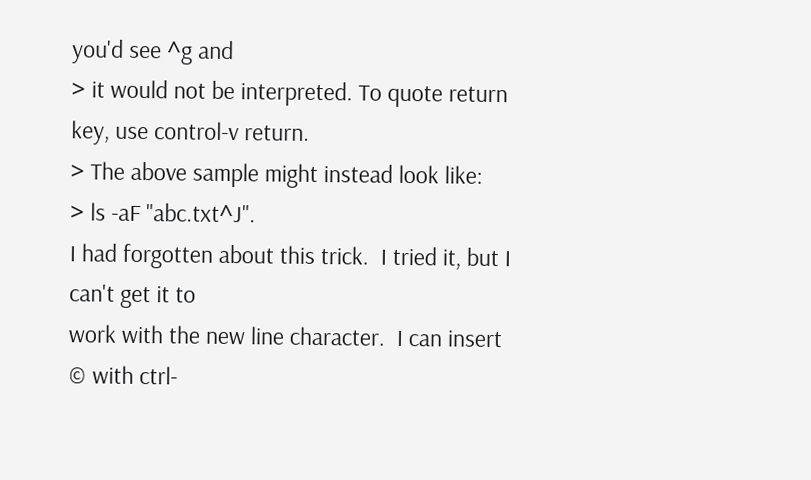you'd see ^g and
> it would not be interpreted. To quote return key, use control-v return.
> The above sample might instead look like:
> ls -aF "abc.txt^J".
I had forgotten about this trick.  I tried it, but I can't get it to
work with the new line character.  I can insert © with ctrl-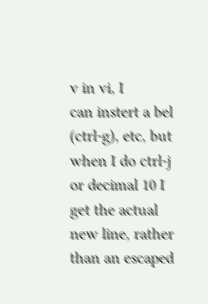v in vi, I
can instert a bel (ctrl-g), etc, but when I do ctrl-j or decimal 10 I
get the actual new line, rather than an escaped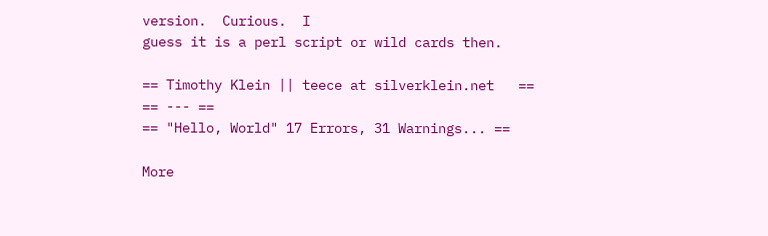version.  Curious.  I
guess it is a perl script or wild cards then.

== Timothy Klein || teece at silverklein.net   ==
== --- ==
== "Hello, World" 17 Errors, 31 Warnings... ==

More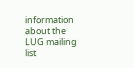information about the LUG mailing list